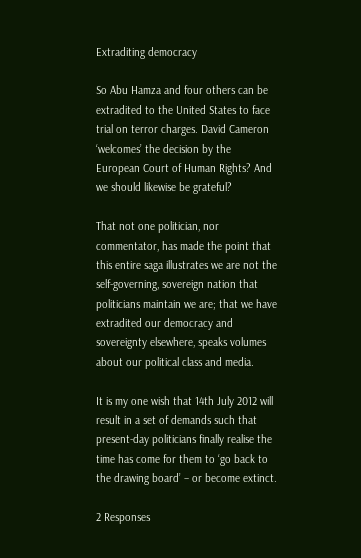Extraditing democracy

So Abu Hamza and four others can be extradited to the United States to face trial on terror charges. David Cameron ‘welcomes’ the decision by the European Court of Human Rights? And we should likewise be grateful?

That not one politician, nor commentator, has made the point that this entire saga illustrates we are not the self-governing, sovereign nation that politicians maintain we are; that we have extradited our democracy and sovereignty elsewhere, speaks volumes about our political class and media.

It is my one wish that 14th July 2012 will result in a set of demands such that present-day politicians finally realise the time has come for them to ‘go back to the drawing board’ – or become extinct.

2 Responses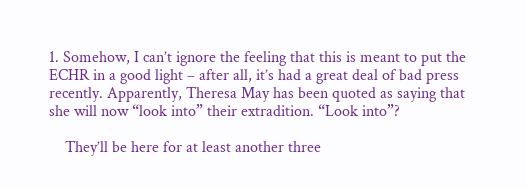1. Somehow, I can’t ignore the feeling that this is meant to put the ECHR in a good light – after all, it’s had a great deal of bad press recently. Apparently, Theresa May has been quoted as saying that she will now “look into” their extradition. “Look into”?

    They’ll be here for at least another three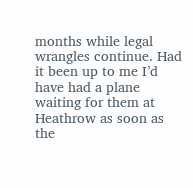months while legal wrangles continue. Had it been up to me I’d have had a plane waiting for them at Heathrow as soon as the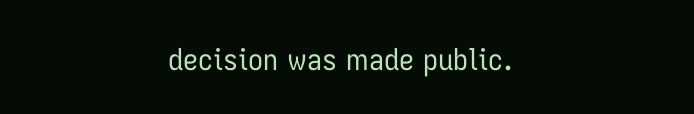decision was made public.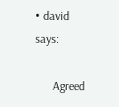• david says:

      Agreed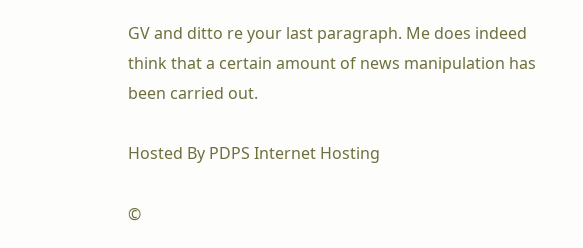GV and ditto re your last paragraph. Me does indeed think that a certain amount of news manipulation has been carried out.

Hosted By PDPS Internet Hosting

©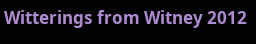Witterings from Witney 2012